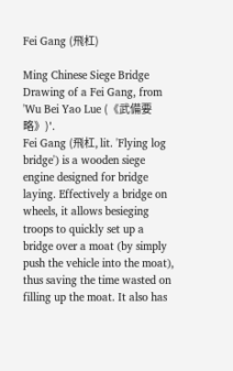Fei Gang (飛杠)

Ming Chinese Siege Bridge
Drawing of a Fei Gang, from 'Wu Bei Yao Lue (《武備要略》)'.
Fei Gang (飛杠, lit. 'Flying log bridge') is a wooden siege engine designed for bridge laying. Effectively a bridge on wheels, it allows besieging troops to quickly set up a bridge over a moat (by simply push the vehicle into the moat), thus saving the time wasted on filling up the moat. It also has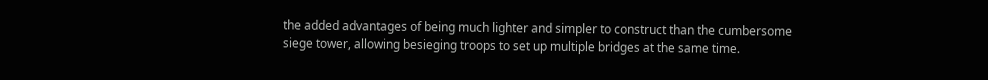the added advantages of being much lighter and simpler to construct than the cumbersome siege tower, allowing besieging troops to set up multiple bridges at the same time.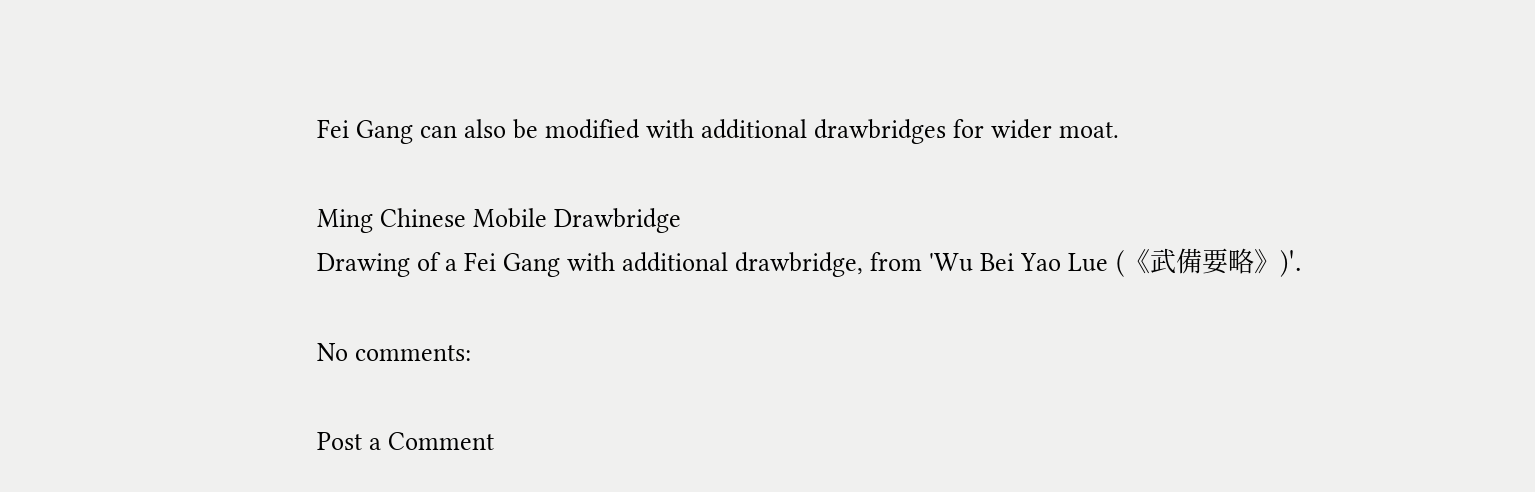Fei Gang can also be modified with additional drawbridges for wider moat.

Ming Chinese Mobile Drawbridge
Drawing of a Fei Gang with additional drawbridge, from 'Wu Bei Yao Lue (《武備要略》)'.

No comments:

Post a Comment